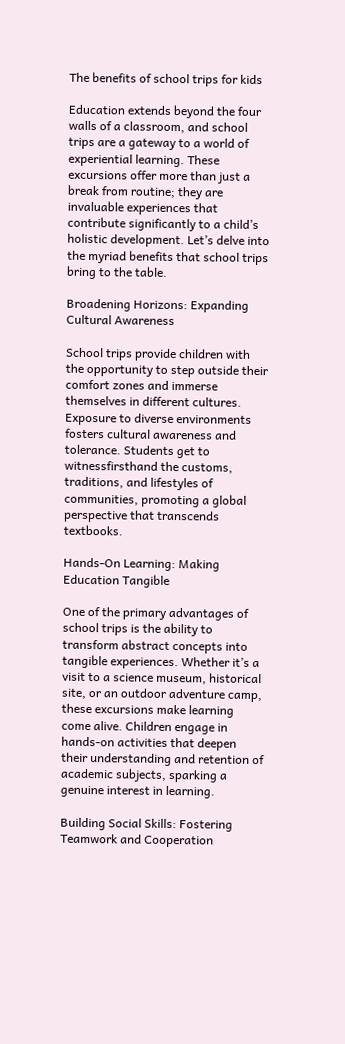The benefits of school trips for kids

Education extends beyond the four walls of a classroom, and school trips are a gateway to a world of experiential learning. These excursions offer more than just a break from routine; they are invaluable experiences that contribute significantly to a child’s holistic development. Let’s delve into the myriad benefits that school trips bring to the table.

Broadening Horizons: Expanding Cultural Awareness

School trips provide children with the opportunity to step outside their comfort zones and immerse themselves in different cultures. Exposure to diverse environments fosters cultural awareness and tolerance. Students get to witnessfirsthand the customs, traditions, and lifestyles of communities, promoting a global perspective that transcends textbooks.

Hands-On Learning: Making Education Tangible

One of the primary advantages of school trips is the ability to transform abstract concepts into tangible experiences. Whether it’s a visit to a science museum, historical site, or an outdoor adventure camp, these excursions make learning come alive. Children engage in hands-on activities that deepen their understanding and retention of academic subjects, sparking a genuine interest in learning.

Building Social Skills: Fostering Teamwork and Cooperation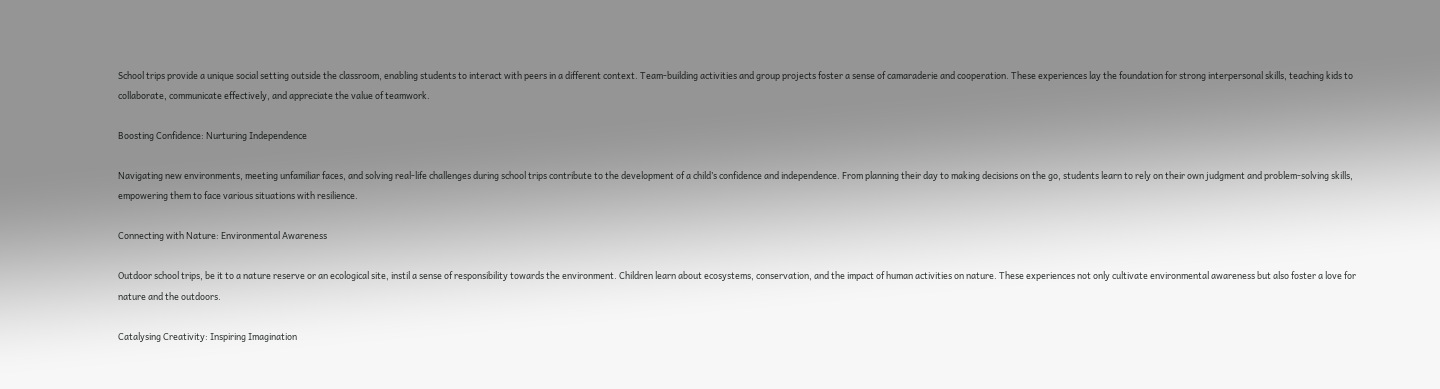School trips provide a unique social setting outside the classroom, enabling students to interact with peers in a different context. Team-building activities and group projects foster a sense of camaraderie and cooperation. These experiences lay the foundation for strong interpersonal skills, teaching kids to collaborate, communicate effectively, and appreciate the value of teamwork.

Boosting Confidence: Nurturing Independence

Navigating new environments, meeting unfamiliar faces, and solving real-life challenges during school trips contribute to the development of a child’s confidence and independence. From planning their day to making decisions on the go, students learn to rely on their own judgment and problem-solving skills, empowering them to face various situations with resilience.

Connecting with Nature: Environmental Awareness

Outdoor school trips, be it to a nature reserve or an ecological site, instil a sense of responsibility towards the environment. Children learn about ecosystems, conservation, and the impact of human activities on nature. These experiences not only cultivate environmental awareness but also foster a love for nature and the outdoors.

Catalysing Creativity: Inspiring Imagination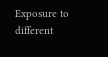Exposure to different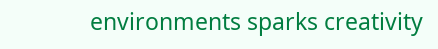environments sparks creativity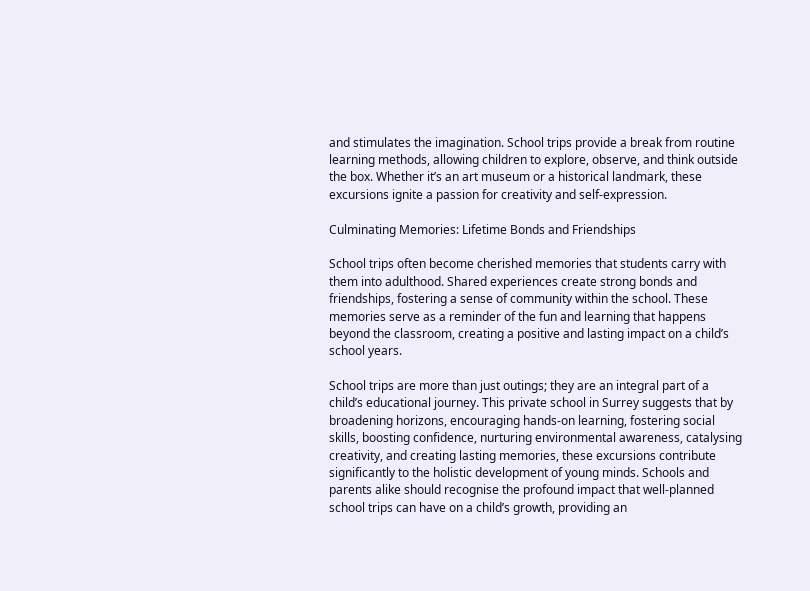and stimulates the imagination. School trips provide a break from routine learning methods, allowing children to explore, observe, and think outside the box. Whether it’s an art museum or a historical landmark, these excursions ignite a passion for creativity and self-expression.

Culminating Memories: Lifetime Bonds and Friendships

School trips often become cherished memories that students carry with them into adulthood. Shared experiences create strong bonds and friendships, fostering a sense of community within the school. These memories serve as a reminder of the fun and learning that happens beyond the classroom, creating a positive and lasting impact on a child’s school years.

School trips are more than just outings; they are an integral part of a child’s educational journey. This private school in Surrey suggests that by broadening horizons, encouraging hands-on learning, fostering social skills, boosting confidence, nurturing environmental awareness, catalysing creativity, and creating lasting memories, these excursions contribute significantly to the holistic development of young minds. Schools and parents alike should recognise the profound impact that well-planned school trips can have on a child’s growth, providing an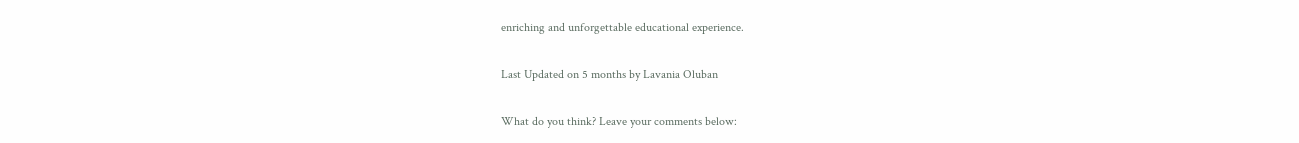enriching and unforgettable educational experience.

Last Updated on 5 months by Lavania Oluban

What do you think? Leave your comments below: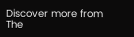Discover more from The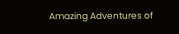Amazing Adventures of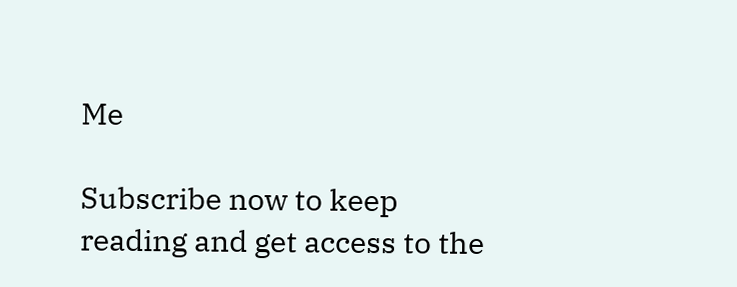Me

Subscribe now to keep reading and get access to the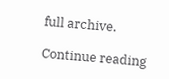full archive.

Continue reading